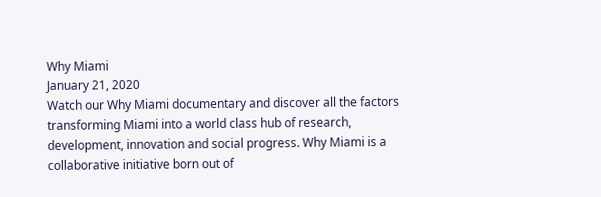Why Miami
January 21, 2020
Watch our Why Miami documentary and discover all the factors transforming Miami into a world class hub of research, development, innovation and social progress. Why Miami is a collaborative initiative born out of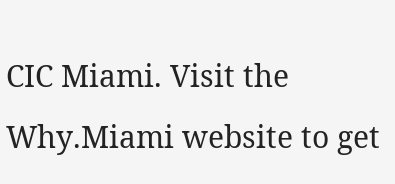CIC Miami. Visit the Why.Miami website to get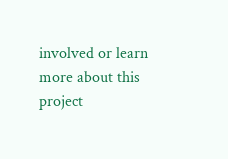involved or learn more about this project